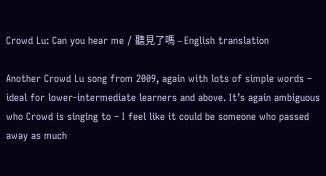Crowd Lu: Can you hear me / 聽見了嗎 – English translation

Another Crowd Lu song from 2009, again with lots of simple words – ideal for lower-intermediate learners and above. It’s again ambiguous who Crowd is singing to – I feel like it could be someone who passed away as much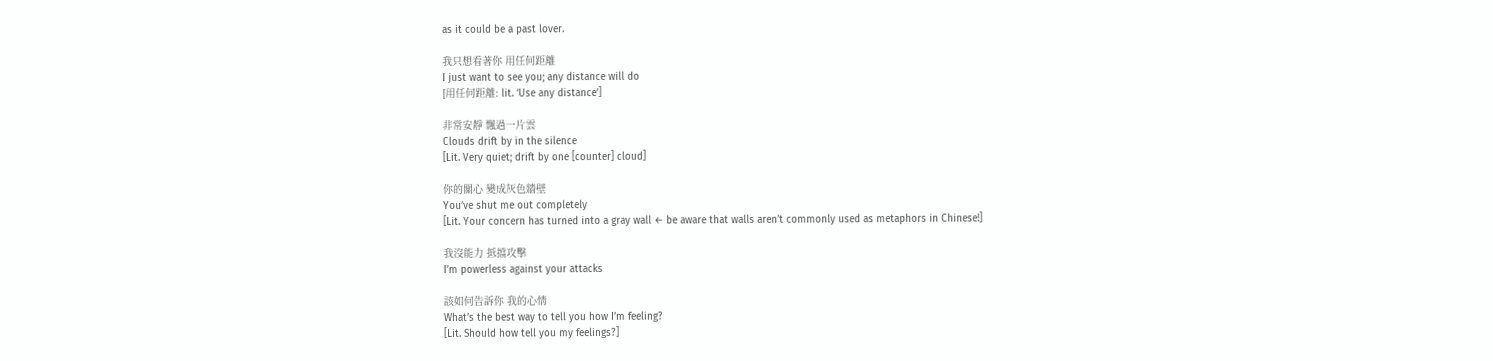as it could be a past lover.

我只想看著你 用任何距離
I just want to see you; any distance will do
[用任何距離: lit. ‘Use any distance’]

非常安靜 飄過一片雲
Clouds drift by in the silence
[Lit. Very quiet; drift by one [counter] cloud]

你的關心 變成灰色牆壁
You’ve shut me out completely
[Lit. Your concern has turned into a gray wall ← be aware that walls aren’t commonly used as metaphors in Chinese!]

我沒能力 抵擋攻擊
I’m powerless against your attacks

該如何告訴你 我的心情
What’s the best way to tell you how I’m feeling?
[Lit. Should how tell you my feelings?]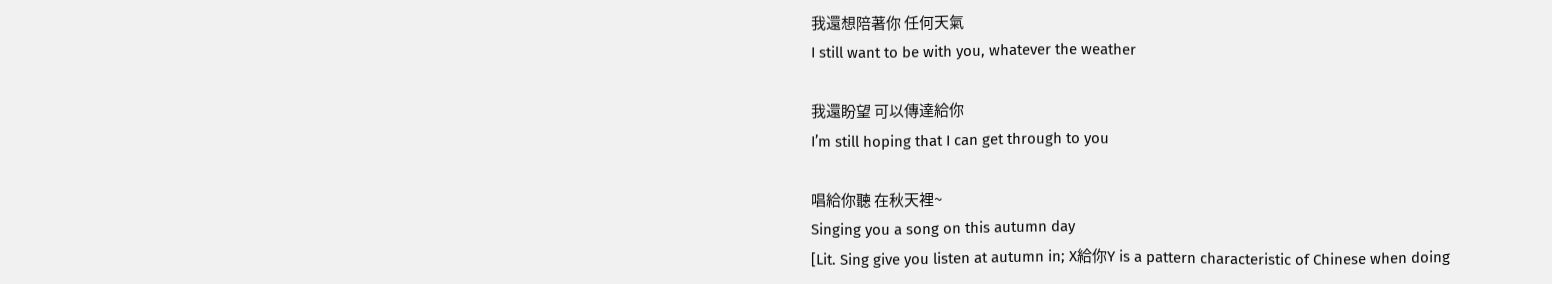我還想陪著你 任何天氣
I still want to be with you, whatever the weather

我還盼望 可以傳達給你
I’m still hoping that I can get through to you

唱給你聽 在秋天裡~
Singing you a song on this autumn day
[Lit. Sing give you listen at autumn in; X給你Y is a pattern characteristic of Chinese when doing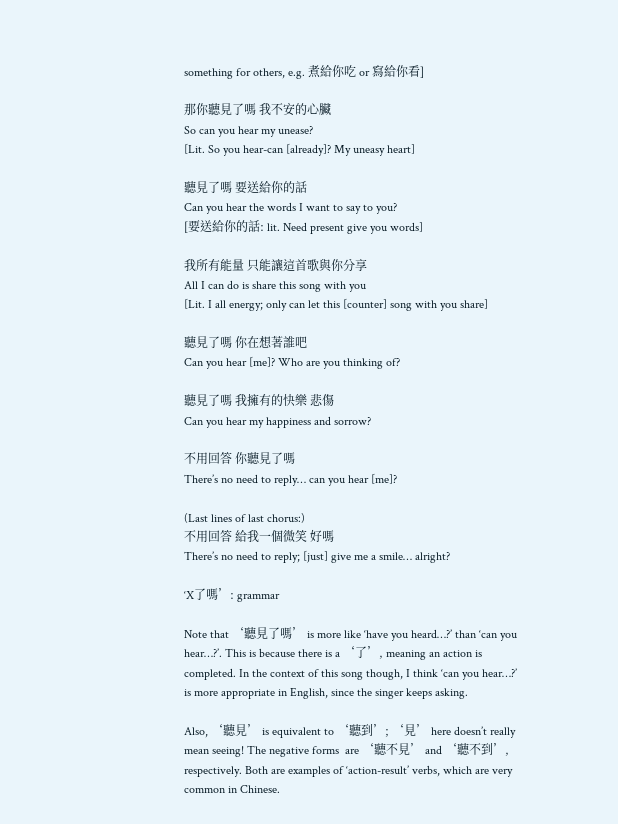something for others, e.g. 煮給你吃 or 寫給你看]

那你聽見了嗎 我不安的心臟
So can you hear my unease?
[Lit. So you hear-can [already]? My uneasy heart]

聽見了嗎 要送給你的話
Can you hear the words I want to say to you?
[要送給你的話: lit. Need present give you words]

我所有能量 只能讓這首歌與你分享
All I can do is share this song with you
[Lit. I all energy; only can let this [counter] song with you share]

聽見了嗎 你在想著誰吧
Can you hear [me]? Who are you thinking of?

聽見了嗎 我擁有的快樂 悲傷
Can you hear my happiness and sorrow?

不用回答 你聽見了嗎
There’s no need to reply… can you hear [me]?

(Last lines of last chorus:)
不用回答 給我一個微笑 好嗎
There’s no need to reply; [just] give me a smile… alright?

‘X了嗎’: grammar

Note that ‘聽見了嗎’ is more like ‘have you heard…?’ than ‘can you hear…?’. This is because there is a ‘了’, meaning an action is completed. In the context of this song though, I think ‘can you hear…?’ is more appropriate in English, since the singer keeps asking.

Also, ‘聽見’ is equivalent to ‘聽到’; ‘見’ here doesn’t really mean seeing! The negative forms  are ‘聽不見’ and ‘聽不到’, respectively. Both are examples of ‘action-result’ verbs, which are very common in Chinese.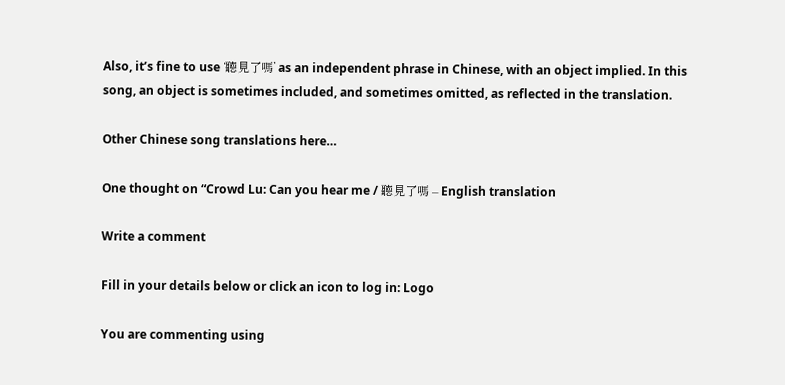Also, it’s fine to use ‘聽見了嗎’ as an independent phrase in Chinese, with an object implied. In this song, an object is sometimes included, and sometimes omitted, as reflected in the translation.

Other Chinese song translations here…

One thought on “Crowd Lu: Can you hear me / 聽見了嗎 – English translation

Write a comment

Fill in your details below or click an icon to log in: Logo

You are commenting using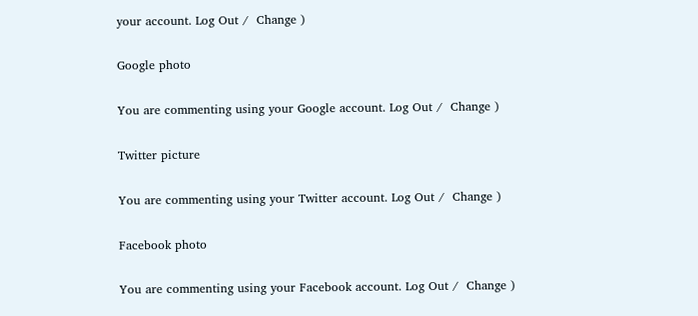your account. Log Out /  Change )

Google photo

You are commenting using your Google account. Log Out /  Change )

Twitter picture

You are commenting using your Twitter account. Log Out /  Change )

Facebook photo

You are commenting using your Facebook account. Log Out /  Change )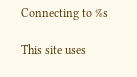Connecting to %s

This site uses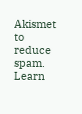Akismet to reduce spam. Learn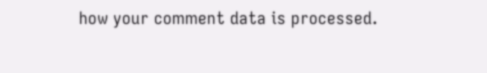how your comment data is processed.